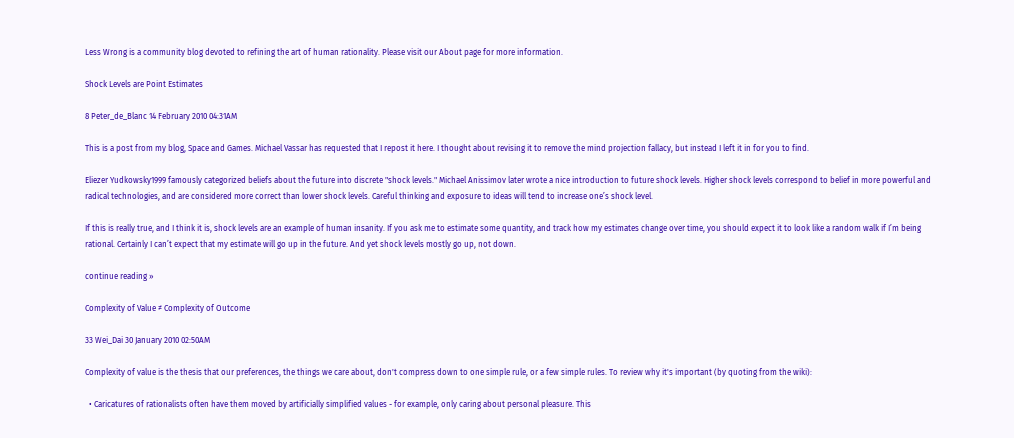Less Wrong is a community blog devoted to refining the art of human rationality. Please visit our About page for more information.

Shock Levels are Point Estimates

8 Peter_de_Blanc 14 February 2010 04:31AM

This is a post from my blog, Space and Games. Michael Vassar has requested that I repost it here. I thought about revising it to remove the mind projection fallacy, but instead I left it in for you to find.

Eliezer Yudkowsky1999 famously categorized beliefs about the future into discrete "shock levels." Michael Anissimov later wrote a nice introduction to future shock levels. Higher shock levels correspond to belief in more powerful and radical technologies, and are considered more correct than lower shock levels. Careful thinking and exposure to ideas will tend to increase one’s shock level.

If this is really true, and I think it is, shock levels are an example of human insanity. If you ask me to estimate some quantity, and track how my estimates change over time, you should expect it to look like a random walk if I’m being rational. Certainly I can’t expect that my estimate will go up in the future. And yet shock levels mostly go up, not down.

continue reading »

Complexity of Value ≠ Complexity of Outcome

33 Wei_Dai 30 January 2010 02:50AM

Complexity of value is the thesis that our preferences, the things we care about, don't compress down to one simple rule, or a few simple rules. To review why it's important (by quoting from the wiki):

  • Caricatures of rationalists often have them moved by artificially simplified values - for example, only caring about personal pleasure. This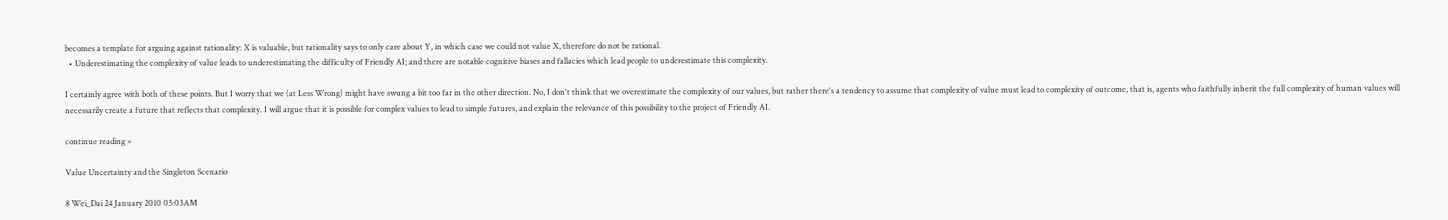becomes a template for arguing against rationality: X is valuable, but rationality says to only care about Y, in which case we could not value X, therefore do not be rational.
  • Underestimating the complexity of value leads to underestimating the difficulty of Friendly AI; and there are notable cognitive biases and fallacies which lead people to underestimate this complexity.

I certainly agree with both of these points. But I worry that we (at Less Wrong) might have swung a bit too far in the other direction. No, I don't think that we overestimate the complexity of our values, but rather there's a tendency to assume that complexity of value must lead to complexity of outcome, that is, agents who faithfully inherit the full complexity of human values will necessarily create a future that reflects that complexity. I will argue that it is possible for complex values to lead to simple futures, and explain the relevance of this possibility to the project of Friendly AI.

continue reading »

Value Uncertainty and the Singleton Scenario

8 Wei_Dai 24 January 2010 05:03AM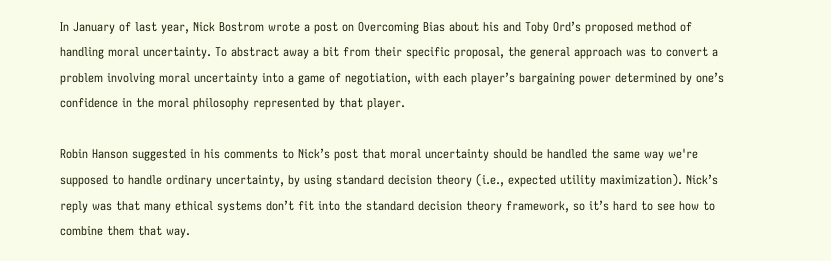In January of last year, Nick Bostrom wrote a post on Overcoming Bias about his and Toby Ord’s proposed method of handling moral uncertainty. To abstract away a bit from their specific proposal, the general approach was to convert a problem involving moral uncertainty into a game of negotiation, with each player’s bargaining power determined by one’s confidence in the moral philosophy represented by that player.

Robin Hanson suggested in his comments to Nick’s post that moral uncertainty should be handled the same way we're supposed to handle ordinary uncertainty, by using standard decision theory (i.e., expected utility maximization). Nick’s reply was that many ethical systems don’t fit into the standard decision theory framework, so it’s hard to see how to combine them that way.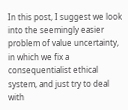In this post, I suggest we look into the seemingly easier problem of value uncertainty, in which we fix a consequentialist ethical system, and just try to deal with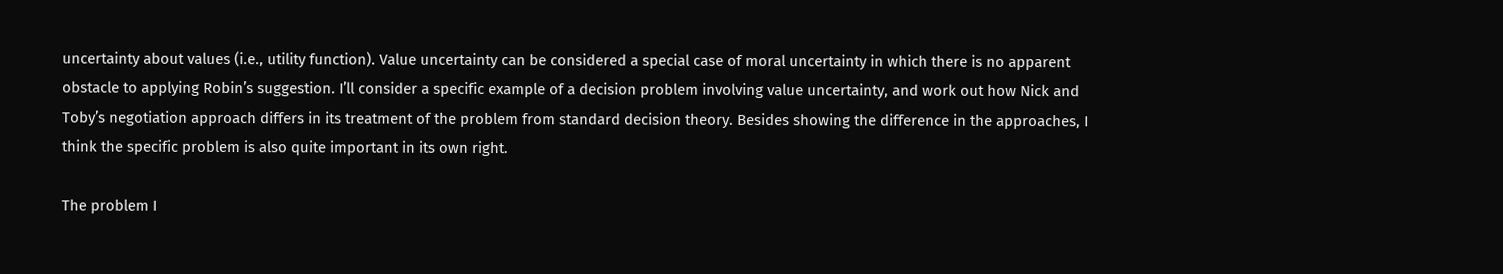uncertainty about values (i.e., utility function). Value uncertainty can be considered a special case of moral uncertainty in which there is no apparent obstacle to applying Robin’s suggestion. I’ll consider a specific example of a decision problem involving value uncertainty, and work out how Nick and Toby’s negotiation approach differs in its treatment of the problem from standard decision theory. Besides showing the difference in the approaches, I think the specific problem is also quite important in its own right.

The problem I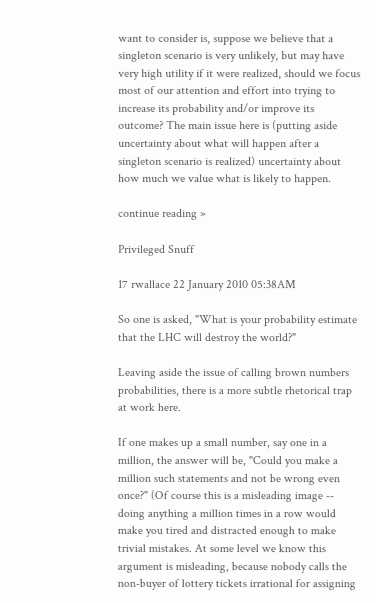want to consider is, suppose we believe that a singleton scenario is very unlikely, but may have very high utility if it were realized, should we focus most of our attention and effort into trying to increase its probability and/or improve its outcome? The main issue here is (putting aside uncertainty about what will happen after a singleton scenario is realized) uncertainty about how much we value what is likely to happen.

continue reading »

Privileged Snuff

17 rwallace 22 January 2010 05:38AM

So one is asked, "What is your probability estimate that the LHC will destroy the world?"

Leaving aside the issue of calling brown numbers probabilities, there is a more subtle rhetorical trap at work here.

If one makes up a small number, say one in a million, the answer will be, "Could you make a million such statements and not be wrong even once?" (Of course this is a misleading image -- doing anything a million times in a row would make you tired and distracted enough to make trivial mistakes. At some level we know this argument is misleading, because nobody calls the non-buyer of lottery tickets irrational for assigning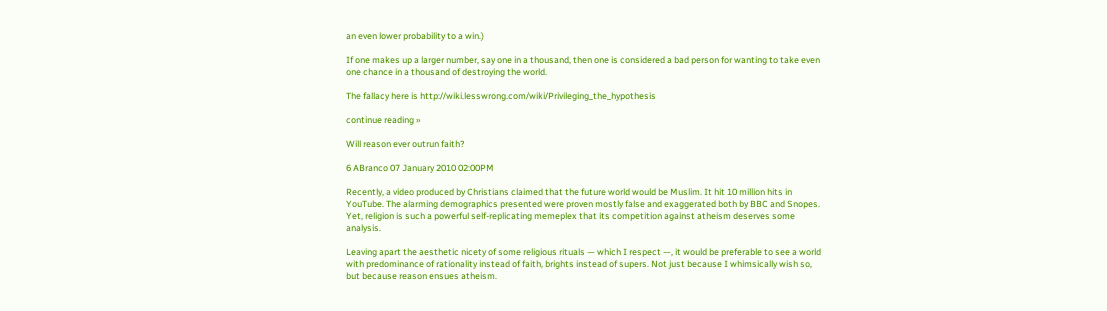an even lower probability to a win.)

If one makes up a larger number, say one in a thousand, then one is considered a bad person for wanting to take even one chance in a thousand of destroying the world.

The fallacy here is http://wiki.lesswrong.com/wiki/Privileging_the_hypothesis

continue reading »

Will reason ever outrun faith?

6 ABranco 07 January 2010 02:00PM

Recently, a video produced by Christians claimed that the future world would be Muslim. It hit 10 million hits in YouTube. The alarming demographics presented were proven mostly false and exaggerated both by BBC and Snopes. Yet, religion is such a powerful self-replicating memeplex that its competition against atheism deserves some analysis.

Leaving apart the aesthetic nicety of some religious rituals — which I respect —, it would be preferable to see a world with predominance of rationality instead of faith, brights instead of supers. Not just because I whimsically wish so, but because reason ensues atheism.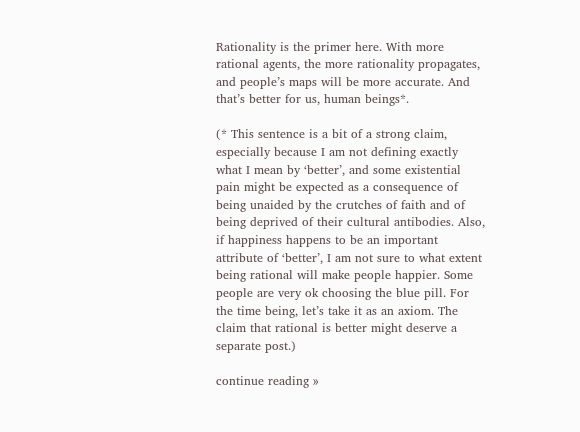Rationality is the primer here. With more rational agents, the more rationality propagates, and people’s maps will be more accurate. And that’s better for us, human beings*.

(* This sentence is a bit of a strong claim, especially because I am not defining exactly what I mean by ‘better’, and some existential pain might be expected as a consequence of being unaided by the crutches of faith and of being deprived of their cultural antibodies. Also, if happiness happens to be an important attribute of ‘better’, I am not sure to what extent being rational will make people happier. Some people are very ok choosing the blue pill. For the time being, let’s take it as an axiom. The claim that rational is better might deserve a separate post.)

continue reading »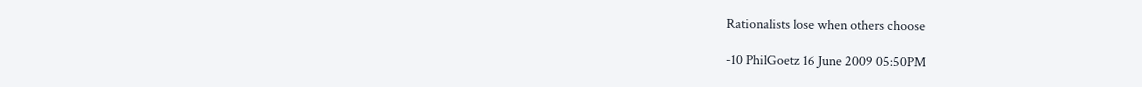Rationalists lose when others choose

-10 PhilGoetz 16 June 2009 05:50PM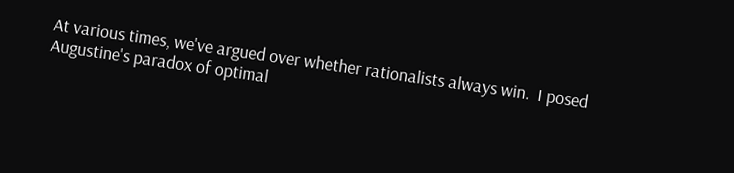At various times, we've argued over whether rationalists always win.  I posed Augustine's paradox of optimal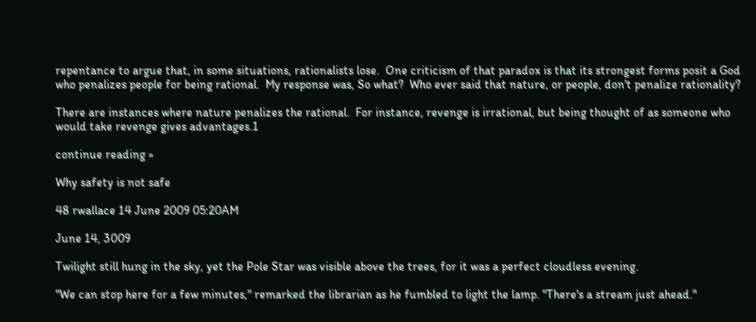repentance to argue that, in some situations, rationalists lose.  One criticism of that paradox is that its strongest forms posit a God who penalizes people for being rational.  My response was, So what?  Who ever said that nature, or people, don't penalize rationality?

There are instances where nature penalizes the rational.  For instance, revenge is irrational, but being thought of as someone who would take revenge gives advantages.1

continue reading »

Why safety is not safe

48 rwallace 14 June 2009 05:20AM

June 14, 3009

Twilight still hung in the sky, yet the Pole Star was visible above the trees, for it was a perfect cloudless evening.

"We can stop here for a few minutes," remarked the librarian as he fumbled to light the lamp. "There's a stream just ahead."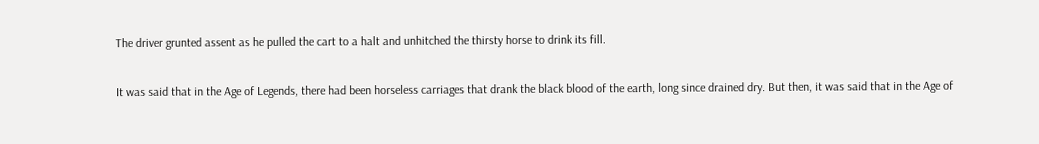The driver grunted assent as he pulled the cart to a halt and unhitched the thirsty horse to drink its fill.

It was said that in the Age of Legends, there had been horseless carriages that drank the black blood of the earth, long since drained dry. But then, it was said that in the Age of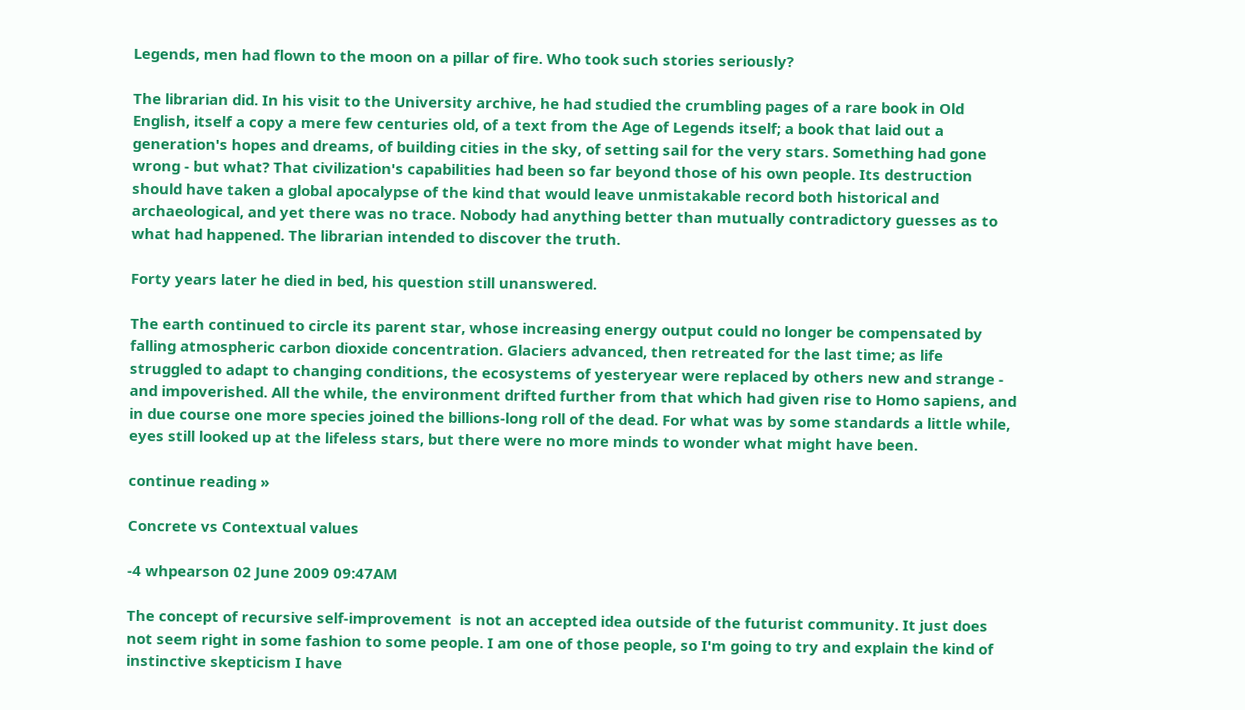Legends, men had flown to the moon on a pillar of fire. Who took such stories seriously?

The librarian did. In his visit to the University archive, he had studied the crumbling pages of a rare book in Old English, itself a copy a mere few centuries old, of a text from the Age of Legends itself; a book that laid out a generation's hopes and dreams, of building cities in the sky, of setting sail for the very stars. Something had gone wrong - but what? That civilization's capabilities had been so far beyond those of his own people. Its destruction should have taken a global apocalypse of the kind that would leave unmistakable record both historical and archaeological, and yet there was no trace. Nobody had anything better than mutually contradictory guesses as to what had happened. The librarian intended to discover the truth.

Forty years later he died in bed, his question still unanswered.

The earth continued to circle its parent star, whose increasing energy output could no longer be compensated by falling atmospheric carbon dioxide concentration. Glaciers advanced, then retreated for the last time; as life struggled to adapt to changing conditions, the ecosystems of yesteryear were replaced by others new and strange - and impoverished. All the while, the environment drifted further from that which had given rise to Homo sapiens, and in due course one more species joined the billions-long roll of the dead. For what was by some standards a little while, eyes still looked up at the lifeless stars, but there were no more minds to wonder what might have been.

continue reading »

Concrete vs Contextual values

-4 whpearson 02 June 2009 09:47AM

The concept of recursive self-improvement  is not an accepted idea outside of the futurist community. It just does not seem right in some fashion to some people. I am one of those people, so I'm going to try and explain the kind of instinctive skepticism I have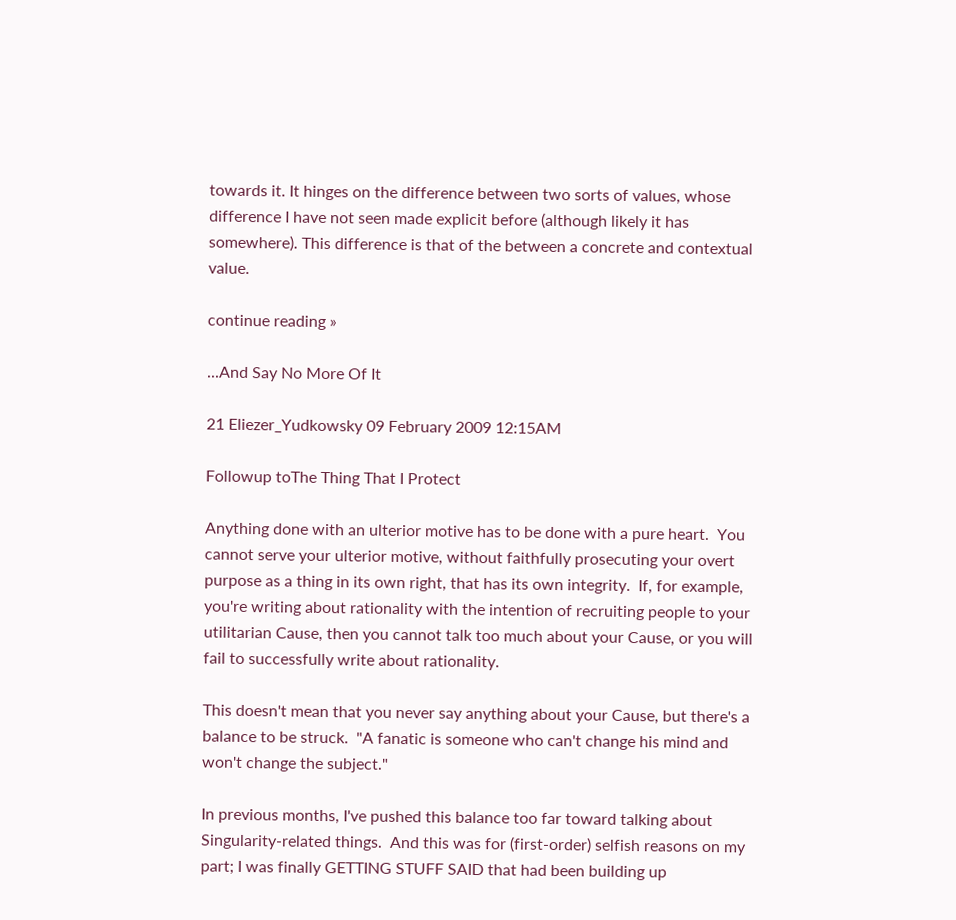towards it. It hinges on the difference between two sorts of values, whose difference I have not seen made explicit before (although likely it has somewhere). This difference is that of the between a concrete and contextual value.

continue reading »

...And Say No More Of It

21 Eliezer_Yudkowsky 09 February 2009 12:15AM

Followup toThe Thing That I Protect

Anything done with an ulterior motive has to be done with a pure heart.  You cannot serve your ulterior motive, without faithfully prosecuting your overt purpose as a thing in its own right, that has its own integrity.  If, for example, you're writing about rationality with the intention of recruiting people to your utilitarian Cause, then you cannot talk too much about your Cause, or you will fail to successfully write about rationality.

This doesn't mean that you never say anything about your Cause, but there's a balance to be struck.  "A fanatic is someone who can't change his mind and won't change the subject."

In previous months, I've pushed this balance too far toward talking about Singularity-related things.  And this was for (first-order) selfish reasons on my part; I was finally GETTING STUFF SAID that had been building up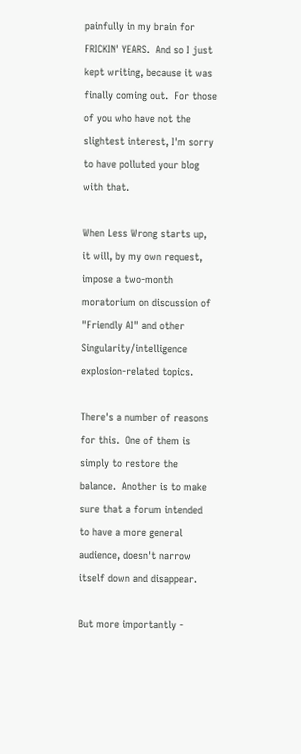painfully in my brain for FRICKIN' YEARS.  And so I just kept writing, because it was finally coming out.  For those of you who have not the slightest interest, I'm sorry to have polluted your blog with that.

When Less Wrong starts up, it will, by my own request, impose a two-month moratorium on discussion of "Friendly AI" and other Singularity/intelligence explosion-related topics.

There's a number of reasons for this.  One of them is simply to restore the balance.  Another is to make sure that a forum intended to have a more general audience, doesn't narrow itself down and disappear.

But more importantly -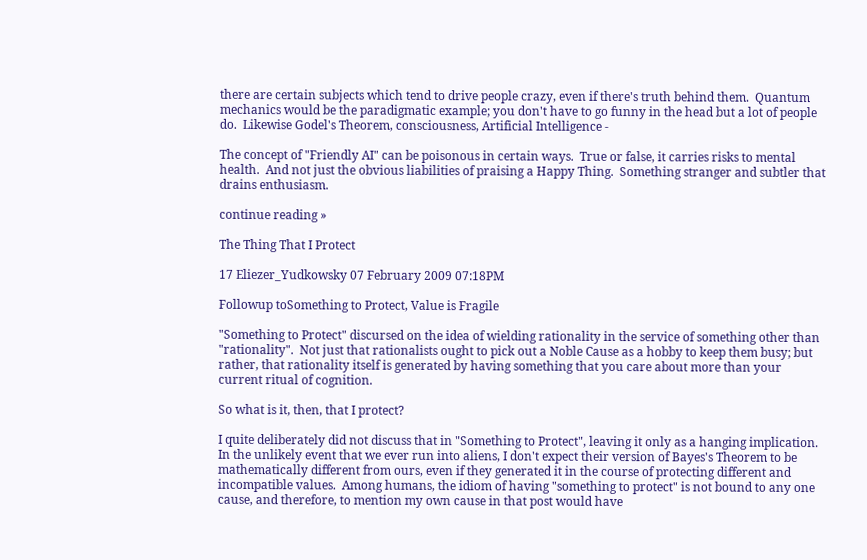there are certain subjects which tend to drive people crazy, even if there's truth behind them.  Quantum mechanics would be the paradigmatic example; you don't have to go funny in the head but a lot of people do.  Likewise Godel's Theorem, consciousness, Artificial Intelligence -

The concept of "Friendly AI" can be poisonous in certain ways.  True or false, it carries risks to mental health.  And not just the obvious liabilities of praising a Happy Thing.  Something stranger and subtler that drains enthusiasm.

continue reading »

The Thing That I Protect

17 Eliezer_Yudkowsky 07 February 2009 07:18PM

Followup toSomething to Protect, Value is Fragile

"Something to Protect" discursed on the idea of wielding rationality in the service of something other than "rationality".  Not just that rationalists ought to pick out a Noble Cause as a hobby to keep them busy; but rather, that rationality itself is generated by having something that you care about more than your current ritual of cognition.

So what is it, then, that I protect?

I quite deliberately did not discuss that in "Something to Protect", leaving it only as a hanging implication.  In the unlikely event that we ever run into aliens, I don't expect their version of Bayes's Theorem to be mathematically different from ours, even if they generated it in the course of protecting different and incompatible values.  Among humans, the idiom of having "something to protect" is not bound to any one cause, and therefore, to mention my own cause in that post would have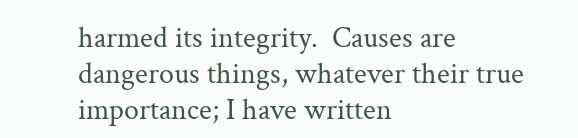harmed its integrity.  Causes are dangerous things, whatever their true importance; I have written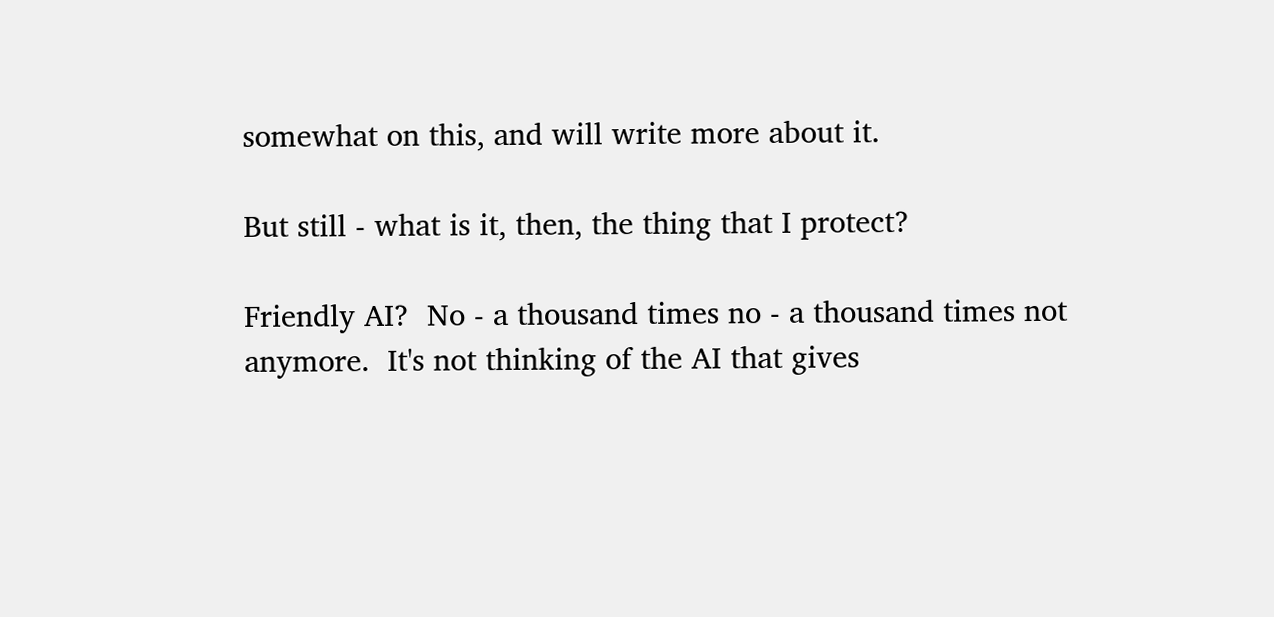somewhat on this, and will write more about it.

But still - what is it, then, the thing that I protect?

Friendly AI?  No - a thousand times no - a thousand times not anymore.  It's not thinking of the AI that gives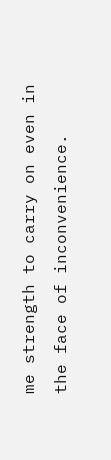me strength to carry on even in the face of inconvenience.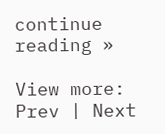continue reading »

View more: Prev | Next